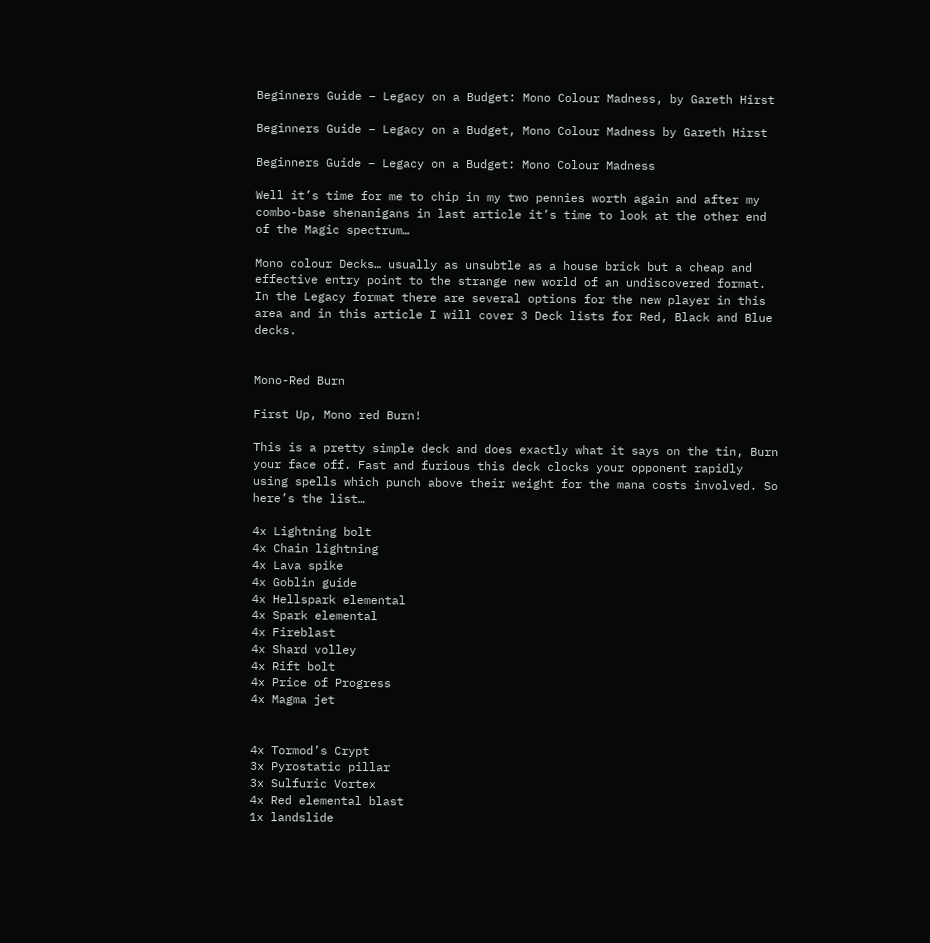Beginners Guide – Legacy on a Budget: Mono Colour Madness, by Gareth Hirst

Beginners Guide – Legacy on a Budget, Mono Colour Madness by Gareth Hirst

Beginners Guide – Legacy on a Budget: Mono Colour Madness

Well it’s time for me to chip in my two pennies worth again and after my combo-base shenanigans in last article it’s time to look at the other end of the Magic spectrum…

Mono colour Decks… usually as unsubtle as a house brick but a cheap and effective entry point to the strange new world of an undiscovered format. In the Legacy format there are several options for the new player in this area and in this article I will cover 3 Deck lists for Red, Black and Blue decks.


Mono-Red Burn

First Up, Mono red Burn!

This is a pretty simple deck and does exactly what it says on the tin, Burn your face off. Fast and furious this deck clocks your opponent rapidly using spells which punch above their weight for the mana costs involved. So here’s the list…

4x Lightning bolt
4x Chain lightning
4x Lava spike
4x Goblin guide
4x Hellspark elemental
4x Spark elemental
4x Fireblast
4x Shard volley
4x Rift bolt
4x Price of Progress
4x Magma jet


4x Tormod’s Crypt
3x Pyrostatic pillar
3x Sulfuric Vortex
4x Red elemental blast
1x landslide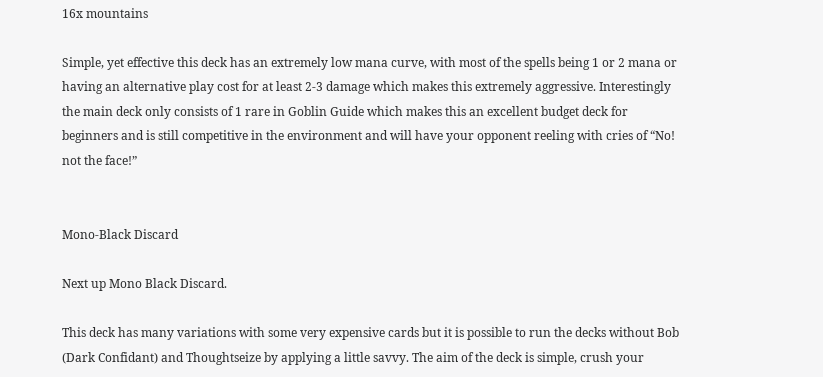16x mountains

Simple, yet effective this deck has an extremely low mana curve, with most of the spells being 1 or 2 mana or having an alternative play cost for at least 2-3 damage which makes this extremely aggressive. Interestingly the main deck only consists of 1 rare in Goblin Guide which makes this an excellent budget deck for beginners and is still competitive in the environment and will have your opponent reeling with cries of “No! not the face!”


Mono-Black Discard

Next up Mono Black Discard.

This deck has many variations with some very expensive cards but it is possible to run the decks without Bob (Dark Confidant) and Thoughtseize by applying a little savvy. The aim of the deck is simple, crush your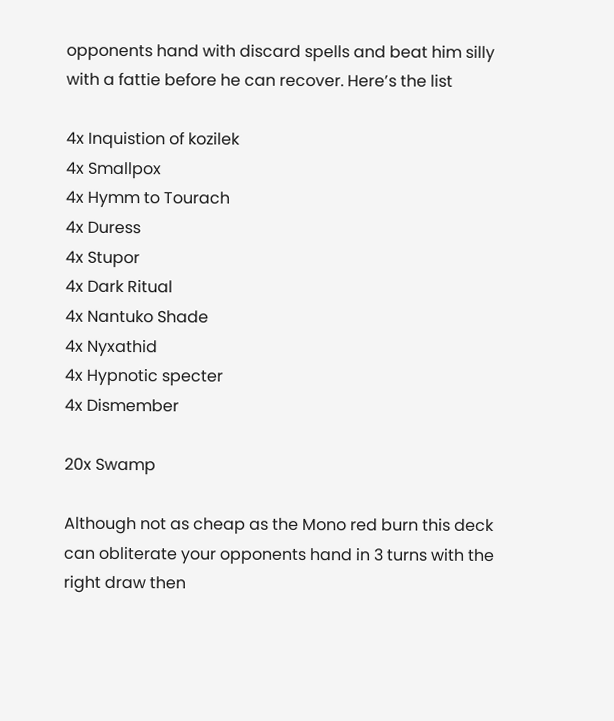opponents hand with discard spells and beat him silly with a fattie before he can recover. Here’s the list

4x Inquistion of kozilek
4x Smallpox
4x Hymm to Tourach
4x Duress
4x Stupor
4x Dark Ritual
4x Nantuko Shade
4x Nyxathid
4x Hypnotic specter
4x Dismember

20x Swamp

Although not as cheap as the Mono red burn this deck can obliterate your opponents hand in 3 turns with the right draw then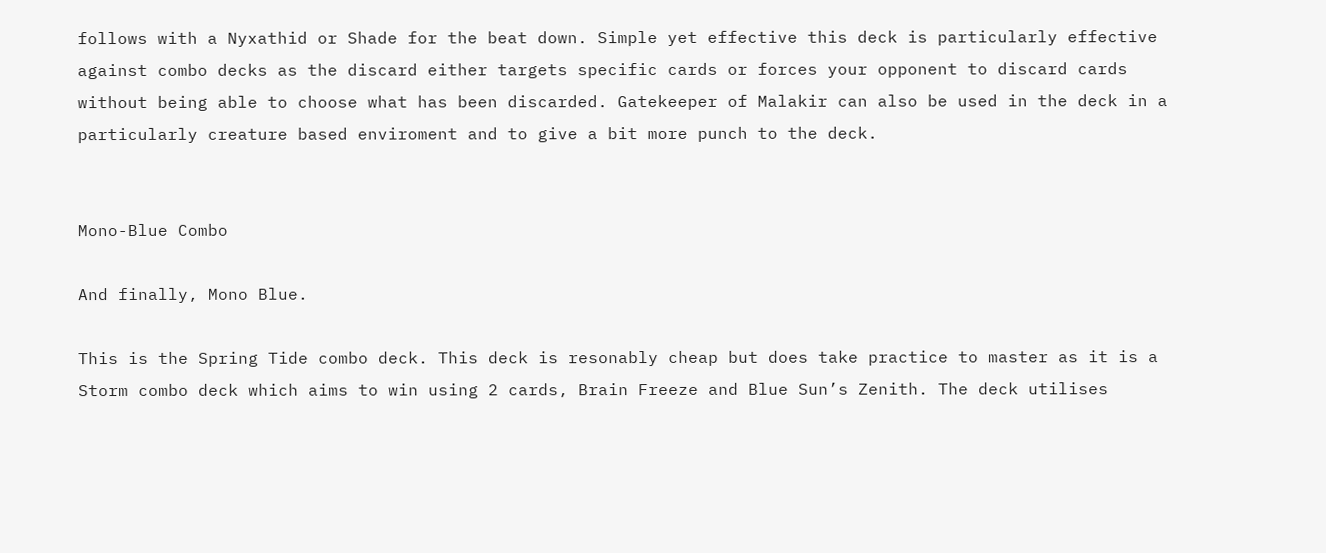follows with a Nyxathid or Shade for the beat down. Simple yet effective this deck is particularly effective against combo decks as the discard either targets specific cards or forces your opponent to discard cards without being able to choose what has been discarded. Gatekeeper of Malakir can also be used in the deck in a particularly creature based enviroment and to give a bit more punch to the deck.


Mono-Blue Combo

And finally, Mono Blue.

This is the Spring Tide combo deck. This deck is resonably cheap but does take practice to master as it is a Storm combo deck which aims to win using 2 cards, Brain Freeze and Blue Sun’s Zenith. The deck utilises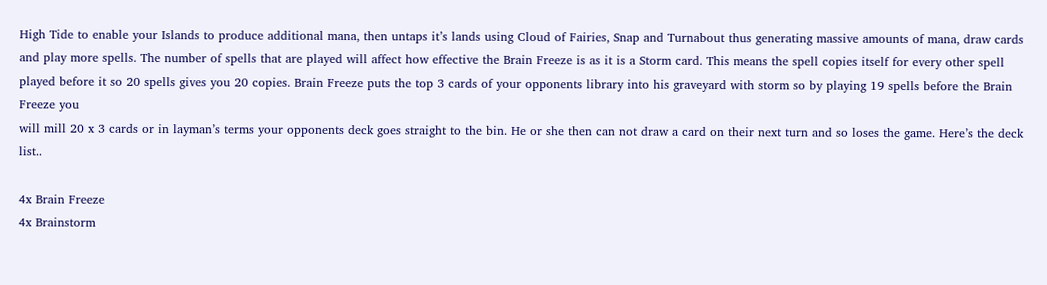High Tide to enable your Islands to produce additional mana, then untaps it’s lands using Cloud of Fairies, Snap and Turnabout thus generating massive amounts of mana, draw cards and play more spells. The number of spells that are played will affect how effective the Brain Freeze is as it is a Storm card. This means the spell copies itself for every other spell played before it so 20 spells gives you 20 copies. Brain Freeze puts the top 3 cards of your opponents library into his graveyard with storm so by playing 19 spells before the Brain Freeze you
will mill 20 x 3 cards or in layman’s terms your opponents deck goes straight to the bin. He or she then can not draw a card on their next turn and so loses the game. Here’s the deck list..

4x Brain Freeze
4x Brainstorm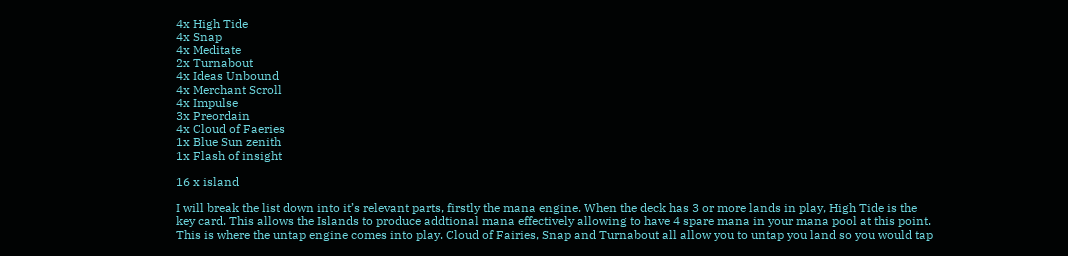4x High Tide
4x Snap
4x Meditate
2x Turnabout
4x Ideas Unbound
4x Merchant Scroll
4x Impulse
3x Preordain
4x Cloud of Faeries
1x Blue Sun zenith
1x Flash of insight

16 x island

I will break the list down into it’s relevant parts, firstly the mana engine. When the deck has 3 or more lands in play, High Tide is the key card. This allows the Islands to produce addtional mana effectively allowing to have 4 spare mana in your mana pool at this point. This is where the untap engine comes into play. Cloud of Fairies, Snap and Turnabout all allow you to untap you land so you would tap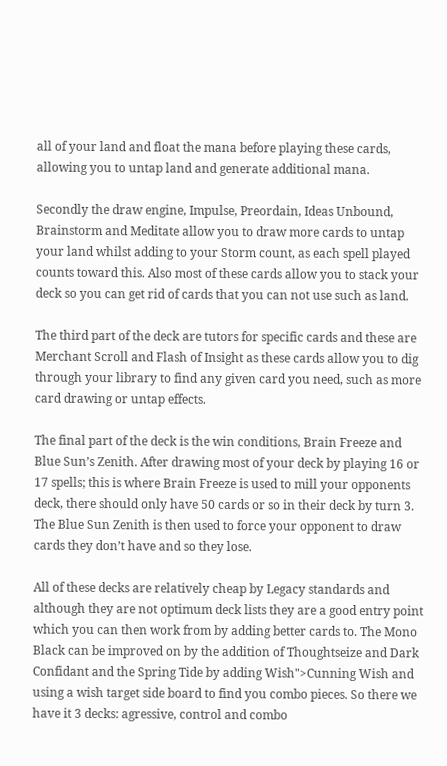all of your land and float the mana before playing these cards, allowing you to untap land and generate additional mana.

Secondly the draw engine, Impulse, Preordain, Ideas Unbound, Brainstorm and Meditate allow you to draw more cards to untap your land whilst adding to your Storm count, as each spell played counts toward this. Also most of these cards allow you to stack your deck so you can get rid of cards that you can not use such as land.

The third part of the deck are tutors for specific cards and these are Merchant Scroll and Flash of Insight as these cards allow you to dig through your library to find any given card you need, such as more card drawing or untap effects.

The final part of the deck is the win conditions, Brain Freeze and Blue Sun’s Zenith. After drawing most of your deck by playing 16 or 17 spells; this is where Brain Freeze is used to mill your opponents deck, there should only have 50 cards or so in their deck by turn 3. The Blue Sun Zenith is then used to force your opponent to draw cards they don’t have and so they lose.

All of these decks are relatively cheap by Legacy standards and although they are not optimum deck lists they are a good entry point which you can then work from by adding better cards to. The Mono Black can be improved on by the addition of Thoughtseize and Dark Confidant and the Spring Tide by adding Wish">Cunning Wish and using a wish target side board to find you combo pieces. So there we have it 3 decks: agressive, control and combo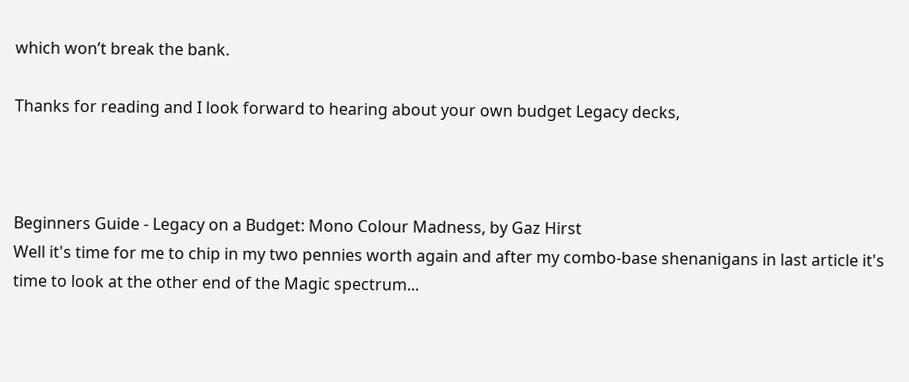which won’t break the bank.

Thanks for reading and I look forward to hearing about your own budget Legacy decks,



Beginners Guide - Legacy on a Budget: Mono Colour Madness, by Gaz Hirst
Well it's time for me to chip in my two pennies worth again and after my combo-base shenanigans in last article it's time to look at the other end of the Magic spectrum...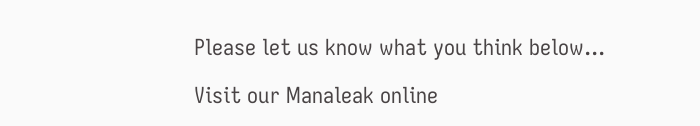Please let us know what you think below...

Visit our Manaleak online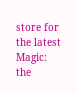store for the latest Magic: the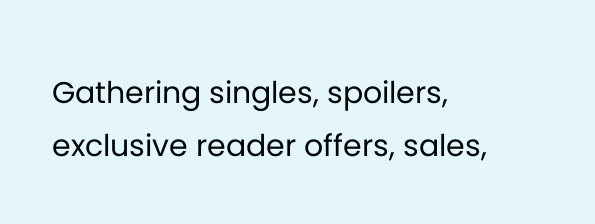Gathering singles, spoilers, exclusive reader offers, sales,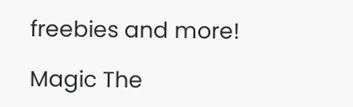freebies and more!

Magic The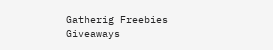Gatherig Freebies Giveaways